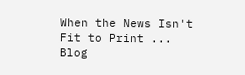When the News Isn't Fit to Print ... Blog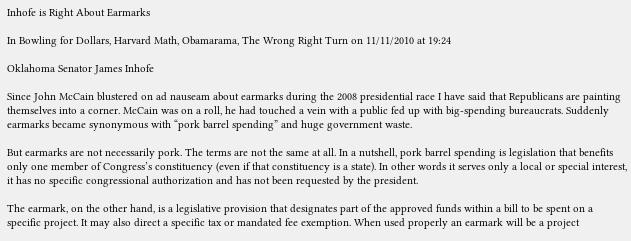Inhofe is Right About Earmarks

In Bowling for Dollars, Harvard Math, Obamarama, The Wrong Right Turn on 11/11/2010 at 19:24

Oklahoma Senator James Inhofe

Since John McCain blustered on ad nauseam about earmarks during the 2008 presidential race I have said that Republicans are painting themselves into a corner. McCain was on a roll, he had touched a vein with a public fed up with big-spending bureaucrats. Suddenly earmarks became synonymous with “pork barrel spending” and huge government waste.

But earmarks are not necessarily pork. The terms are not the same at all. In a nutshell, pork barrel spending is legislation that benefits only one member of Congress’s constituency (even if that constituency is a state). In other words it serves only a local or special interest, it has no specific congressional authorization and has not been requested by the president.

The earmark, on the other hand, is a legislative provision that designates part of the approved funds within a bill to be spent on a specific project. It may also direct a specific tax or mandated fee exemption. When used properly an earmark will be a project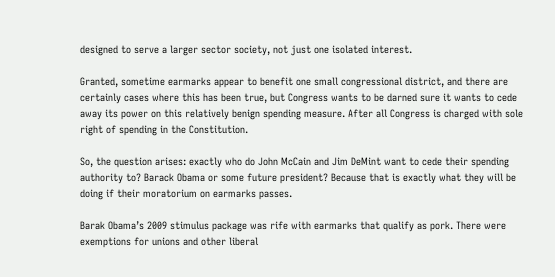designed to serve a larger sector society, not just one isolated interest.

Granted, sometime earmarks appear to benefit one small congressional district, and there are certainly cases where this has been true, but Congress wants to be darned sure it wants to cede away its power on this relatively benign spending measure. After all Congress is charged with sole right of spending in the Constitution.

So, the question arises: exactly who do John McCain and Jim DeMint want to cede their spending authority to? Barack Obama or some future president? Because that is exactly what they will be doing if their moratorium on earmarks passes.

Barak Obama’s 2009 stimulus package was rife with earmarks that qualify as pork. There were exemptions for unions and other liberal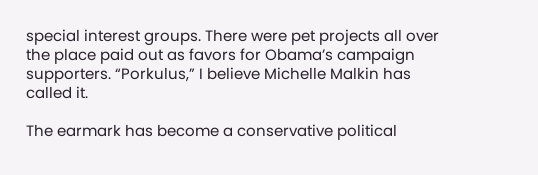special interest groups. There were pet projects all over the place paid out as favors for Obama’s campaign supporters. “Porkulus,” I believe Michelle Malkin has called it.

The earmark has become a conservative political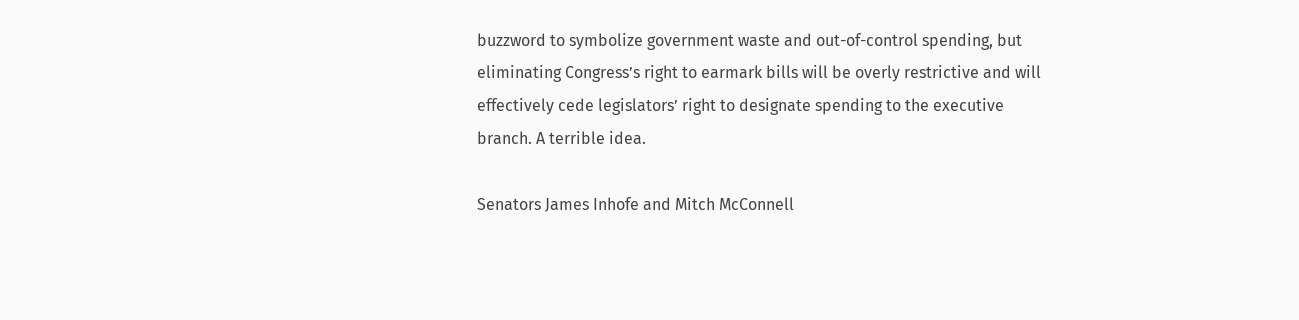buzzword to symbolize government waste and out-of-control spending, but eliminating Congress’s right to earmark bills will be overly restrictive and will effectively cede legislators’ right to designate spending to the executive branch. A terrible idea.

Senators James Inhofe and Mitch McConnell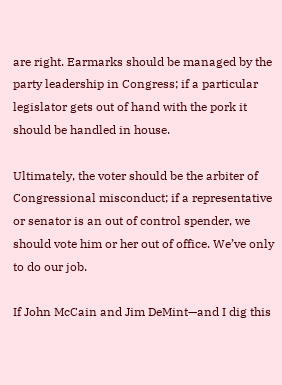are right. Earmarks should be managed by the party leadership in Congress; if a particular legislator gets out of hand with the pork it should be handled in house.

Ultimately, the voter should be the arbiter of Congressional misconduct; if a representative or senator is an out of control spender, we should vote him or her out of office. We’ve only to do our job.

If John McCain and Jim DeMint—and I dig this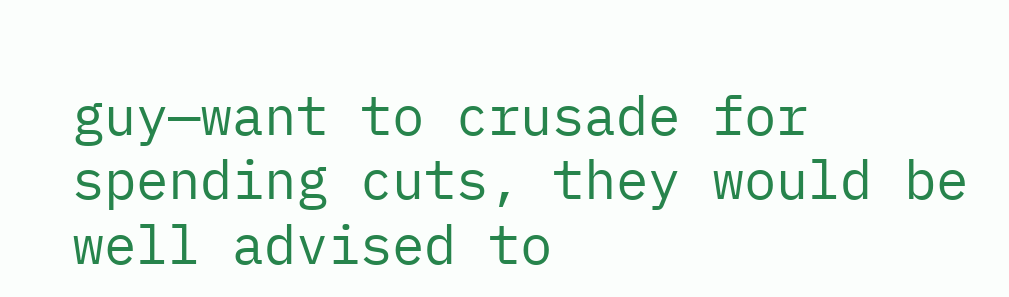guy—want to crusade for spending cuts, they would be well advised to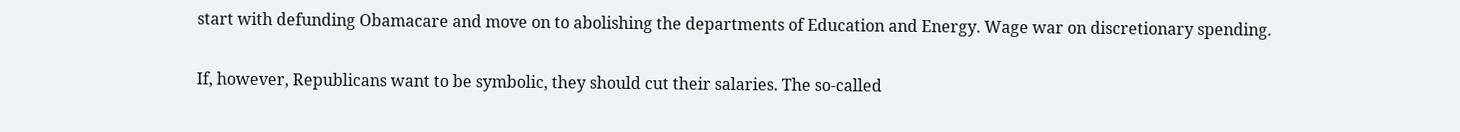start with defunding Obamacare and move on to abolishing the departments of Education and Energy. Wage war on discretionary spending.

If, however, Republicans want to be symbolic, they should cut their salaries. The so-called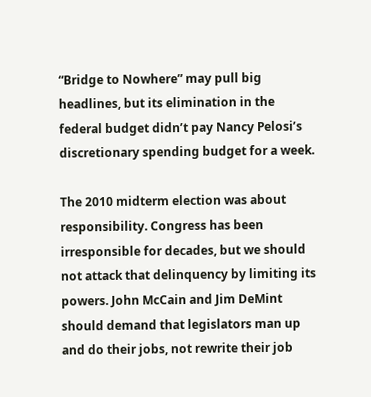“Bridge to Nowhere” may pull big headlines, but its elimination in the federal budget didn’t pay Nancy Pelosi’s discretionary spending budget for a week.

The 2010 midterm election was about responsibility. Congress has been irresponsible for decades, but we should not attack that delinquency by limiting its powers. John McCain and Jim DeMint should demand that legislators man up and do their jobs, not rewrite their job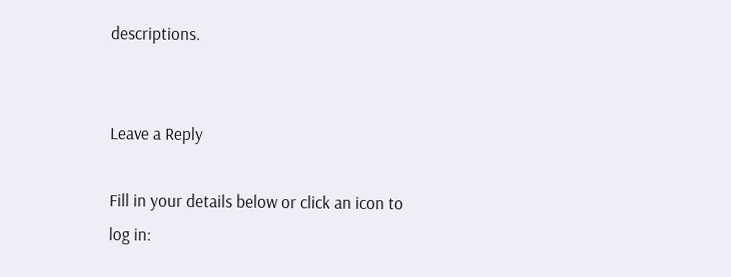descriptions.


Leave a Reply

Fill in your details below or click an icon to log in: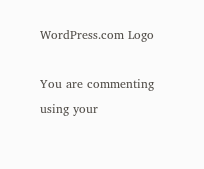WordPress.com Logo

You are commenting using your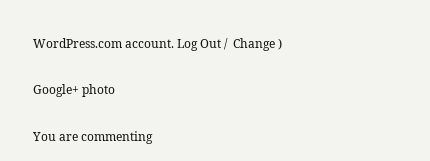WordPress.com account. Log Out /  Change )

Google+ photo

You are commenting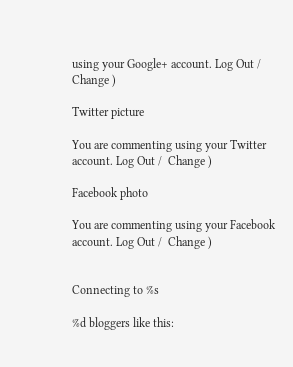using your Google+ account. Log Out /  Change )

Twitter picture

You are commenting using your Twitter account. Log Out /  Change )

Facebook photo

You are commenting using your Facebook account. Log Out /  Change )


Connecting to %s

%d bloggers like this: